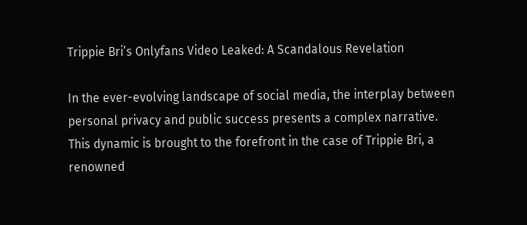Trippie Bri’s Onlyfans Video Leaked: A Scandalous Revelation

In the ever-evolving landscape of social media, the interplay between personal privacy and public success presents a complex narrative. This dynamic is brought to the forefront in the case of Trippie Bri, a renowned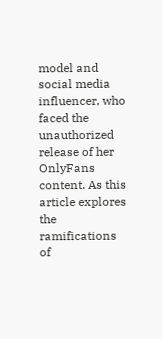model and social media influencer, who faced the unauthorized release of her OnlyFans content. As this article explores the ramifications of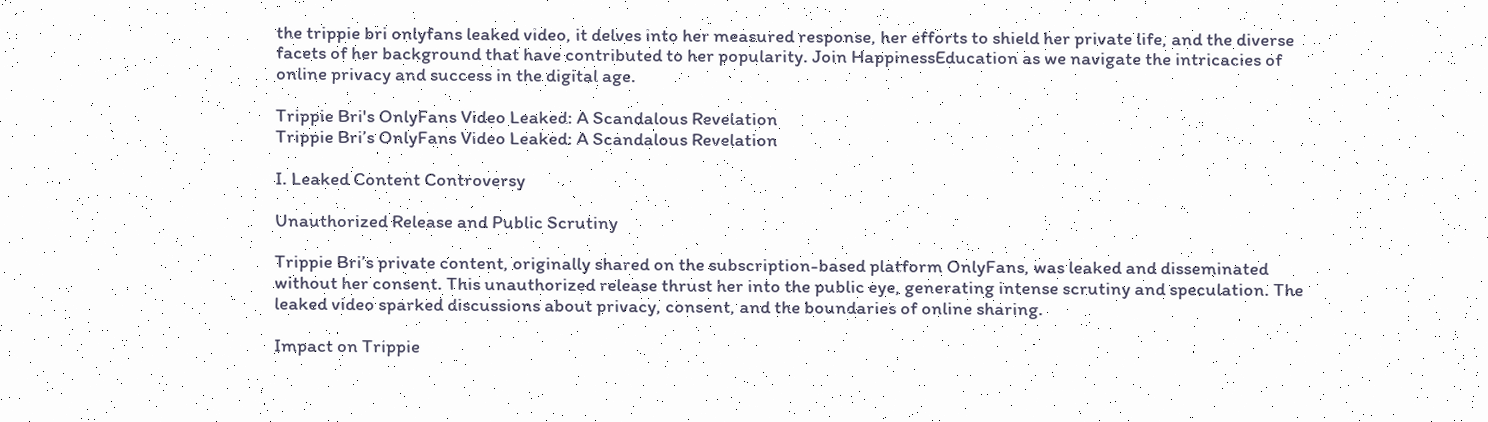the trippie bri onlyfans leaked video, it delves into her measured response, her efforts to shield her private life, and the diverse facets of her background that have contributed to her popularity. Join HappinessEducation as we navigate the intricacies of online privacy and success in the digital age.

Trippie Bri's OnlyFans Video Leaked: A Scandalous Revelation
Trippie Bri’s OnlyFans Video Leaked: A Scandalous Revelation

I. Leaked Content Controversy

Unauthorized Release and Public Scrutiny

Trippie Bri’s private content, originally shared on the subscription-based platform OnlyFans, was leaked and disseminated without her consent. This unauthorized release thrust her into the public eye, generating intense scrutiny and speculation. The leaked video sparked discussions about privacy, consent, and the boundaries of online sharing.

Impact on Trippie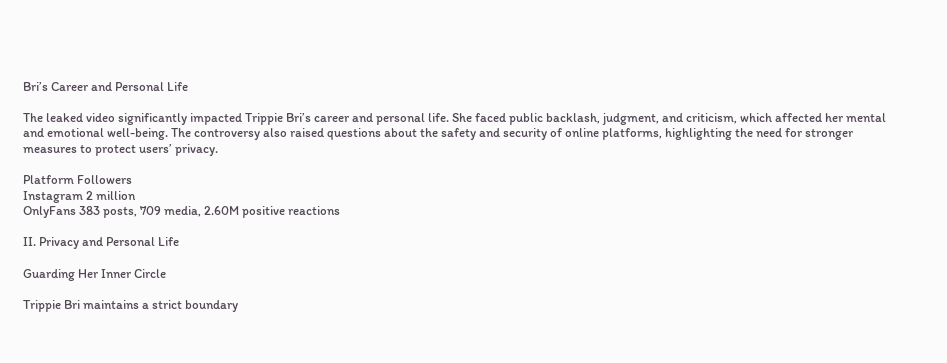Bri’s Career and Personal Life

The leaked video significantly impacted Trippie Bri’s career and personal life. She faced public backlash, judgment, and criticism, which affected her mental and emotional well-being. The controversy also raised questions about the safety and security of online platforms, highlighting the need for stronger measures to protect users’ privacy.

Platform Followers
Instagram 2 million
OnlyFans 383 posts, 709 media, 2.60M positive reactions

II. Privacy and Personal Life

Guarding Her Inner Circle

Trippie Bri maintains a strict boundary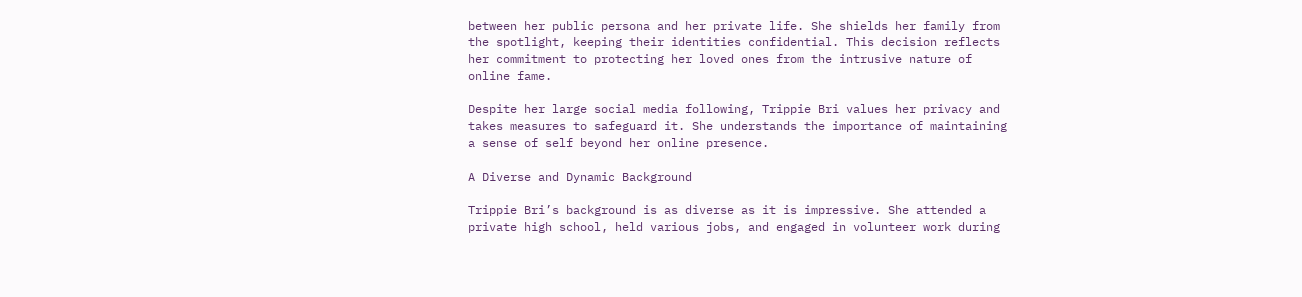between her public persona and her private life. She shields her family from the spotlight, keeping their identities confidential. This decision reflects her commitment to protecting her loved ones from the intrusive nature of online fame.

Despite her large social media following, Trippie Bri values her privacy and takes measures to safeguard it. She understands the importance of maintaining a sense of self beyond her online presence.

A Diverse and Dynamic Background

Trippie Bri’s background is as diverse as it is impressive. She attended a private high school, held various jobs, and engaged in volunteer work during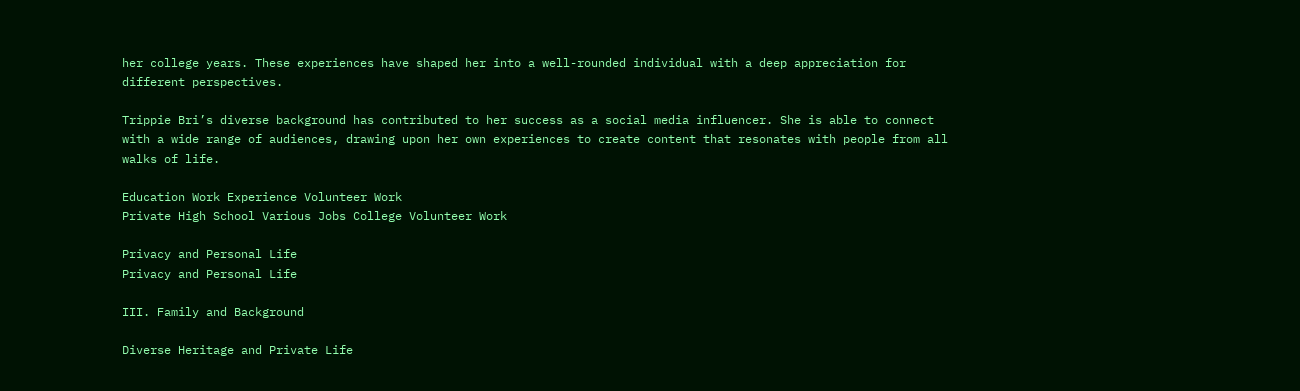her college years. These experiences have shaped her into a well-rounded individual with a deep appreciation for different perspectives.

Trippie Bri’s diverse background has contributed to her success as a social media influencer. She is able to connect with a wide range of audiences, drawing upon her own experiences to create content that resonates with people from all walks of life.

Education Work Experience Volunteer Work
Private High School Various Jobs College Volunteer Work

Privacy and Personal Life
Privacy and Personal Life

III. Family and Background

Diverse Heritage and Private Life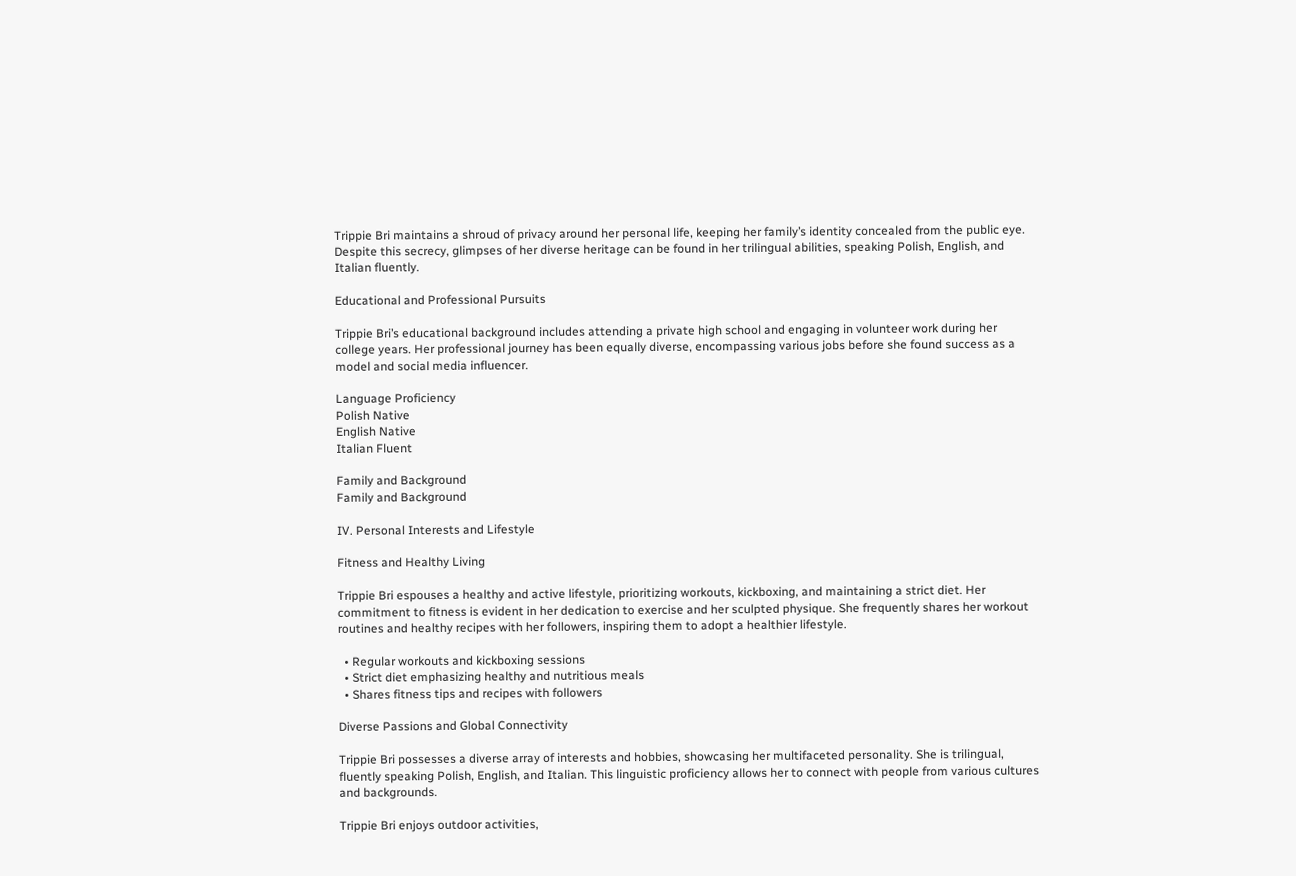Trippie Bri maintains a shroud of privacy around her personal life, keeping her family’s identity concealed from the public eye. Despite this secrecy, glimpses of her diverse heritage can be found in her trilingual abilities, speaking Polish, English, and Italian fluently.

Educational and Professional Pursuits

Trippie Bri’s educational background includes attending a private high school and engaging in volunteer work during her college years. Her professional journey has been equally diverse, encompassing various jobs before she found success as a model and social media influencer.

Language Proficiency
Polish Native
English Native
Italian Fluent

Family and Background
Family and Background

IV. Personal Interests and Lifestyle

Fitness and Healthy Living

Trippie Bri espouses a healthy and active lifestyle, prioritizing workouts, kickboxing, and maintaining a strict diet. Her commitment to fitness is evident in her dedication to exercise and her sculpted physique. She frequently shares her workout routines and healthy recipes with her followers, inspiring them to adopt a healthier lifestyle.

  • Regular workouts and kickboxing sessions
  • Strict diet emphasizing healthy and nutritious meals
  • Shares fitness tips and recipes with followers

Diverse Passions and Global Connectivity

Trippie Bri possesses a diverse array of interests and hobbies, showcasing her multifaceted personality. She is trilingual, fluently speaking Polish, English, and Italian. This linguistic proficiency allows her to connect with people from various cultures and backgrounds.

Trippie Bri enjoys outdoor activities,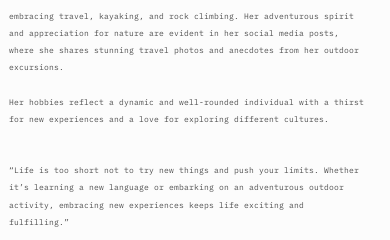embracing travel, kayaking, and rock climbing. Her adventurous spirit and appreciation for nature are evident in her social media posts, where she shares stunning travel photos and anecdotes from her outdoor excursions.

Her hobbies reflect a dynamic and well-rounded individual with a thirst for new experiences and a love for exploring different cultures.


“Life is too short not to try new things and push your limits. Whether it’s learning a new language or embarking on an adventurous outdoor activity, embracing new experiences keeps life exciting and fulfilling.”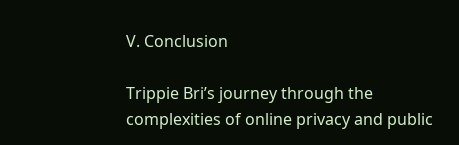V. Conclusion

Trippie Bri’s journey through the complexities of online privacy and public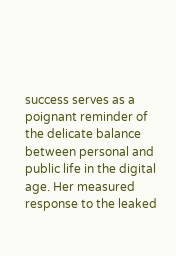success serves as a poignant reminder of the delicate balance between personal and public life in the digital age. Her measured response to the leaked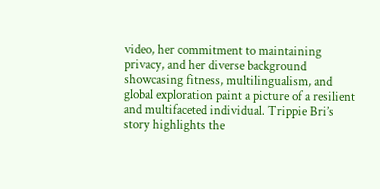video, her commitment to maintaining privacy, and her diverse background showcasing fitness, multilingualism, and global exploration paint a picture of a resilient and multifaceted individual. Trippie Bri’s story highlights the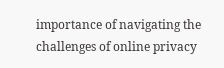importance of navigating the challenges of online privacy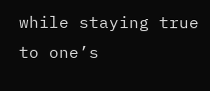while staying true to one’s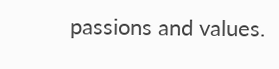passions and values.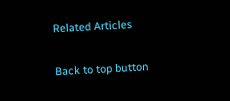Related Articles

Back to top button